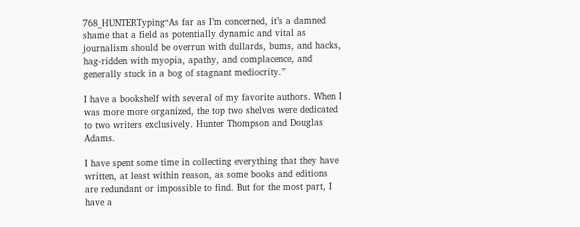768_HUNTERTyping“As far as I’m concerned, it’s a damned shame that a field as potentially dynamic and vital as journalism should be overrun with dullards, bums, and hacks, hag-ridden with myopia, apathy, and complacence, and generally stuck in a bog of stagnant mediocrity.”

I have a bookshelf with several of my favorite authors. When I was more more organized, the top two shelves were dedicated to two writers exclusively. Hunter Thompson and Douglas Adams.

I have spent some time in collecting everything that they have written, at least within reason, as some books and editions are redundant or impossible to find. But for the most part, I have a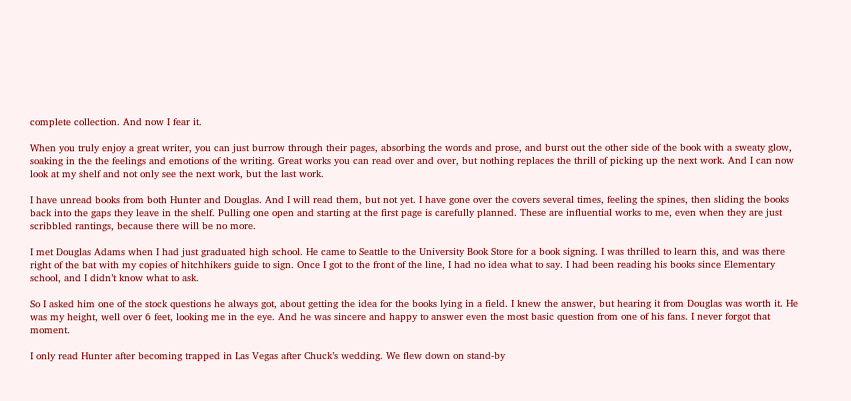complete collection. And now I fear it.

When you truly enjoy a great writer, you can just burrow through their pages, absorbing the words and prose, and burst out the other side of the book with a sweaty glow, soaking in the the feelings and emotions of the writing. Great works you can read over and over, but nothing replaces the thrill of picking up the next work. And I can now look at my shelf and not only see the next work, but the last work.

I have unread books from both Hunter and Douglas. And I will read them, but not yet. I have gone over the covers several times, feeling the spines, then sliding the books back into the gaps they leave in the shelf. Pulling one open and starting at the first page is carefully planned. These are influential works to me, even when they are just scribbled rantings, because there will be no more.

I met Douglas Adams when I had just graduated high school. He came to Seattle to the University Book Store for a book signing. I was thrilled to learn this, and was there right of the bat with my copies of hitchhikers guide to sign. Once I got to the front of the line, I had no idea what to say. I had been reading his books since Elementary school, and I didn’t know what to ask.

So I asked him one of the stock questions he always got, about getting the idea for the books lying in a field. I knew the answer, but hearing it from Douglas was worth it. He was my height, well over 6 feet, looking me in the eye. And he was sincere and happy to answer even the most basic question from one of his fans. I never forgot that moment.

I only read Hunter after becoming trapped in Las Vegas after Chuck’s wedding. We flew down on stand-by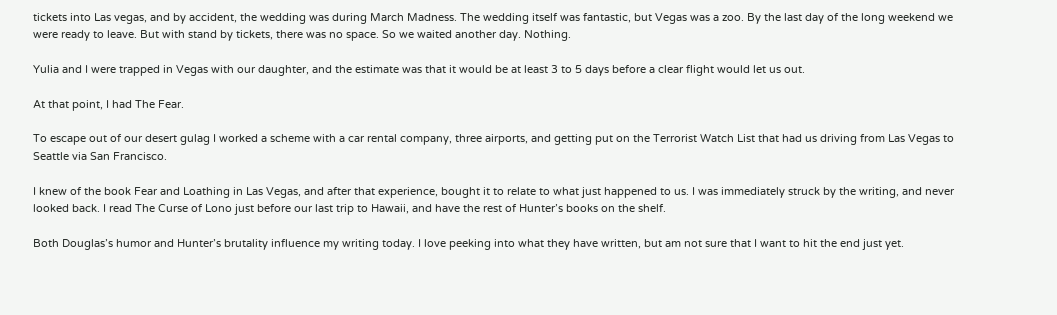tickets into Las vegas, and by accident, the wedding was during March Madness. The wedding itself was fantastic, but Vegas was a zoo. By the last day of the long weekend we were ready to leave. But with stand by tickets, there was no space. So we waited another day. Nothing.

Yulia and I were trapped in Vegas with our daughter, and the estimate was that it would be at least 3 to 5 days before a clear flight would let us out.

At that point, I had The Fear.

To escape out of our desert gulag I worked a scheme with a car rental company, three airports, and getting put on the Terrorist Watch List that had us driving from Las Vegas to Seattle via San Francisco.

I knew of the book Fear and Loathing in Las Vegas, and after that experience, bought it to relate to what just happened to us. I was immediately struck by the writing, and never looked back. I read The Curse of Lono just before our last trip to Hawaii, and have the rest of Hunter’s books on the shelf.

Both Douglas’s humor and Hunter’s brutality influence my writing today. I love peeking into what they have written, but am not sure that I want to hit the end just yet.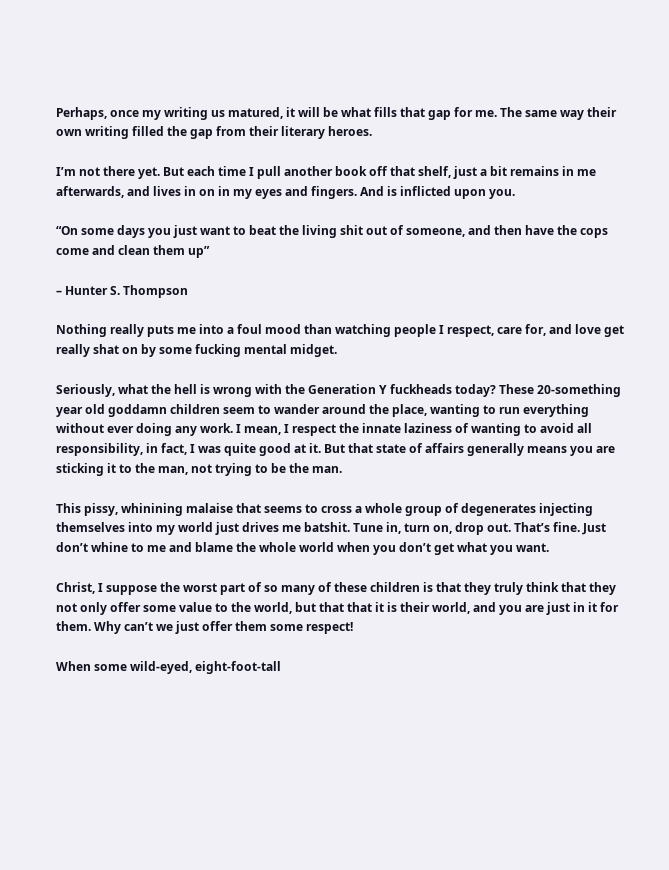Perhaps, once my writing us matured, it will be what fills that gap for me. The same way their own writing filled the gap from their literary heroes.

I’m not there yet. But each time I pull another book off that shelf, just a bit remains in me afterwards, and lives in on in my eyes and fingers. And is inflicted upon you.

“On some days you just want to beat the living shit out of someone, and then have the cops come and clean them up”

– Hunter S. Thompson

Nothing really puts me into a foul mood than watching people I respect, care for, and love get really shat on by some fucking mental midget.

Seriously, what the hell is wrong with the Generation Y fuckheads today? These 20-something year old goddamn children seem to wander around the place, wanting to run everything without ever doing any work. I mean, I respect the innate laziness of wanting to avoid all responsibility, in fact, I was quite good at it. But that state of affairs generally means you are sticking it to the man, not trying to be the man.

This pissy, whinining malaise that seems to cross a whole group of degenerates injecting themselves into my world just drives me batshit. Tune in, turn on, drop out. That’s fine. Just don’t whine to me and blame the whole world when you don’t get what you want.

Christ, I suppose the worst part of so many of these children is that they truly think that they not only offer some value to the world, but that that it is their world, and you are just in it for them. Why can’t we just offer them some respect!

When some wild-eyed, eight-foot-tall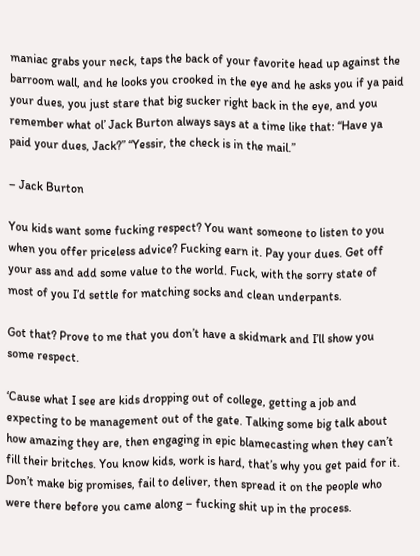maniac grabs your neck, taps the back of your favorite head up against the barroom wall, and he looks you crooked in the eye and he asks you if ya paid your dues, you just stare that big sucker right back in the eye, and you remember what ol’ Jack Burton always says at a time like that: “Have ya paid your dues, Jack?” “Yessir, the check is in the mail.”

– Jack Burton

You kids want some fucking respect? You want someone to listen to you when you offer priceless advice? Fucking earn it. Pay your dues. Get off your ass and add some value to the world. Fuck, with the sorry state of most of you I’d settle for matching socks and clean underpants.

Got that? Prove to me that you don’t have a skidmark and I’ll show you some respect.

‘Cause what I see are kids dropping out of college, getting a job and expecting to be management out of the gate. Talking some big talk about how amazing they are, then engaging in epic blamecasting when they can’t fill their britches. You know kids, work is hard, that’s why you get paid for it. Don’t make big promises, fail to deliver, then spread it on the people who were there before you came along – fucking shit up in the process.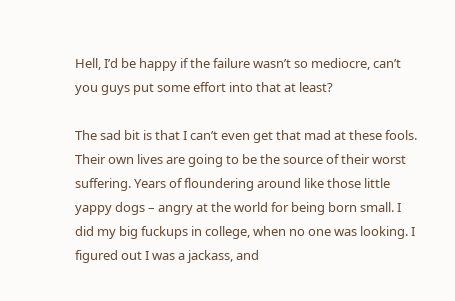Hell, I’d be happy if the failure wasn’t so mediocre, can’t you guys put some effort into that at least?

The sad bit is that I can’t even get that mad at these fools. Their own lives are going to be the source of their worst suffering. Years of floundering around like those little yappy dogs – angry at the world for being born small. I did my big fuckups in college, when no one was looking. I figured out I was a jackass, and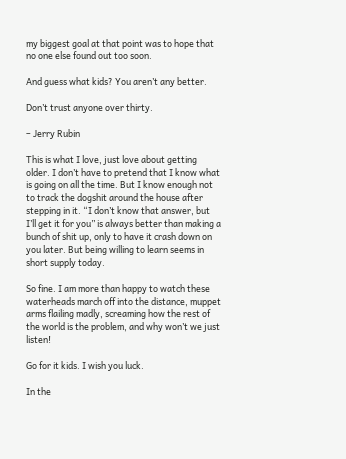my biggest goal at that point was to hope that no one else found out too soon.

And guess what kids? You aren’t any better.

Don’t trust anyone over thirty.

– Jerry Rubin

This is what I love, just love about getting older. I don’t have to pretend that I know what is going on all the time. But I know enough not to track the dogshit around the house after stepping in it. “I don’t know that answer, but I’ll get it for you” is always better than making a bunch of shit up, only to have it crash down on you later. But being willing to learn seems in short supply today.

So fine. I am more than happy to watch these waterheads march off into the distance, muppet arms flailing madly, screaming how the rest of the world is the problem, and why won’t we just listen!

Go for it kids. I wish you luck.

In the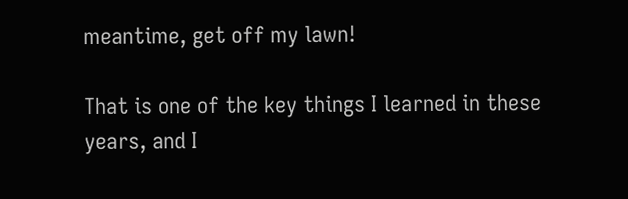meantime, get off my lawn!

That is one of the key things I learned in these years, and I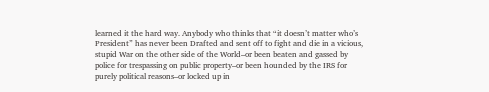learned it the hard way. Anybody who thinks that “it doesn’t matter who’s President” has never been Drafted and sent off to fight and die in a vicious, stupid War on the other side of the World–or been beaten and gassed by police for trespassing on public property–or been hounded by the IRS for purely political reasons–or locked up in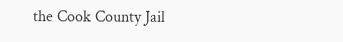the Cook County Jail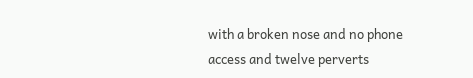with a broken nose and no phone access and twelve perverts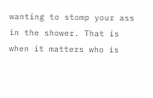wanting to stomp your ass in the shower. That is when it matters who is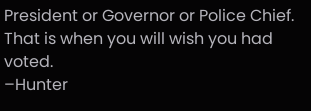President or Governor or Police Chief. That is when you will wish you had voted.
–Hunter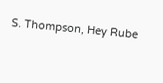S. Thompson, Hey Rube